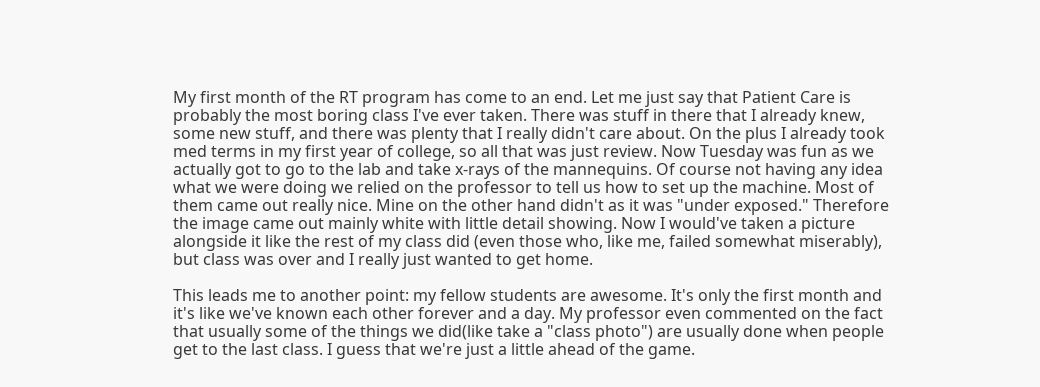My first month of the RT program has come to an end. Let me just say that Patient Care is probably the most boring class I've ever taken. There was stuff in there that I already knew, some new stuff, and there was plenty that I really didn't care about. On the plus I already took med terms in my first year of college, so all that was just review. Now Tuesday was fun as we actually got to go to the lab and take x-rays of the mannequins. Of course not having any idea what we were doing we relied on the professor to tell us how to set up the machine. Most of them came out really nice. Mine on the other hand didn't as it was "under exposed." Therefore the image came out mainly white with little detail showing. Now I would've taken a picture alongside it like the rest of my class did (even those who, like me, failed somewhat miserably), but class was over and I really just wanted to get home.

This leads me to another point: my fellow students are awesome. It's only the first month and it's like we've known each other forever and a day. My professor even commented on the fact that usually some of the things we did(like take a "class photo") are usually done when people get to the last class. I guess that we're just a little ahead of the game.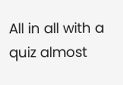All in all with a quiz almost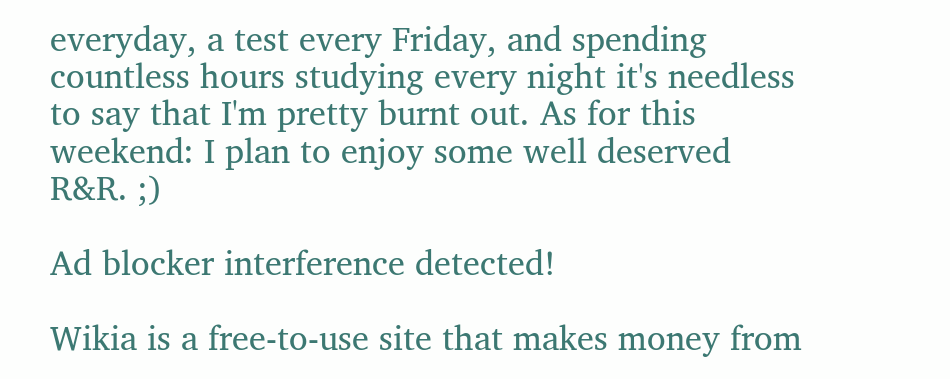everyday, a test every Friday, and spending countless hours studying every night it's needless to say that I'm pretty burnt out. As for this weekend: I plan to enjoy some well deserved R&R. ;)

Ad blocker interference detected!

Wikia is a free-to-use site that makes money from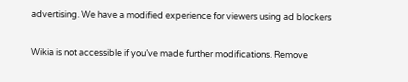advertising. We have a modified experience for viewers using ad blockers

Wikia is not accessible if you’ve made further modifications. Remove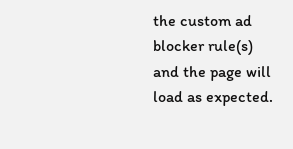the custom ad blocker rule(s) and the page will load as expected.